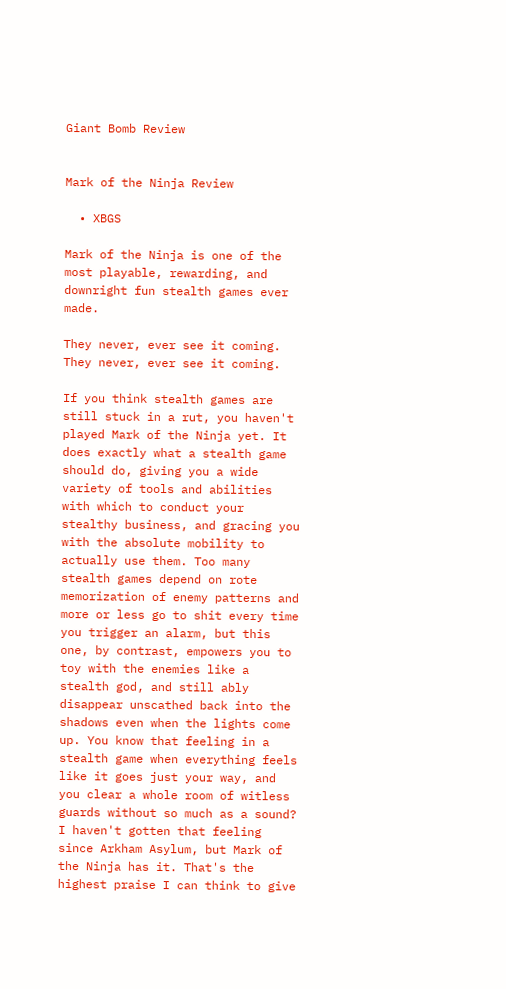Giant Bomb Review


Mark of the Ninja Review

  • XBGS

Mark of the Ninja is one of the most playable, rewarding, and downright fun stealth games ever made.

They never, ever see it coming.
They never, ever see it coming.

If you think stealth games are still stuck in a rut, you haven't played Mark of the Ninja yet. It does exactly what a stealth game should do, giving you a wide variety of tools and abilities with which to conduct your stealthy business, and gracing you with the absolute mobility to actually use them. Too many stealth games depend on rote memorization of enemy patterns and more or less go to shit every time you trigger an alarm, but this one, by contrast, empowers you to toy with the enemies like a stealth god, and still ably disappear unscathed back into the shadows even when the lights come up. You know that feeling in a stealth game when everything feels like it goes just your way, and you clear a whole room of witless guards without so much as a sound? I haven't gotten that feeling since Arkham Asylum, but Mark of the Ninja has it. That's the highest praise I can think to give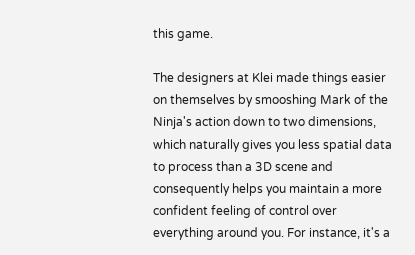this game.

The designers at Klei made things easier on themselves by smooshing Mark of the Ninja's action down to two dimensions, which naturally gives you less spatial data to process than a 3D scene and consequently helps you maintain a more confident feeling of control over everything around you. For instance, it's a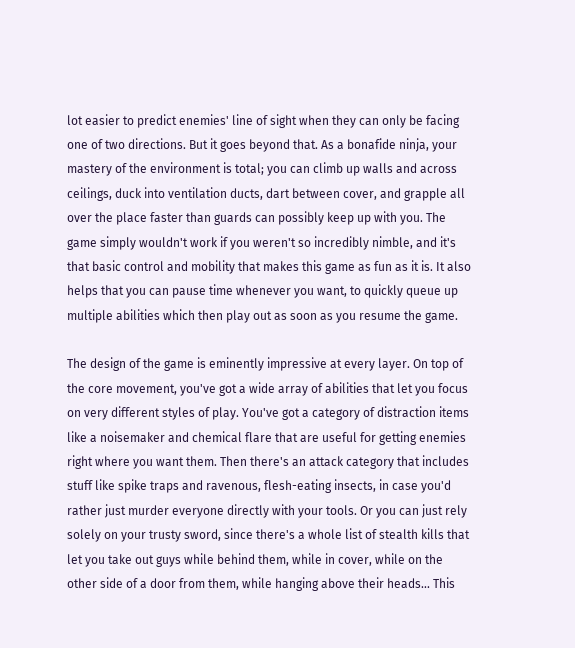lot easier to predict enemies' line of sight when they can only be facing one of two directions. But it goes beyond that. As a bonafide ninja, your mastery of the environment is total; you can climb up walls and across ceilings, duck into ventilation ducts, dart between cover, and grapple all over the place faster than guards can possibly keep up with you. The game simply wouldn't work if you weren't so incredibly nimble, and it's that basic control and mobility that makes this game as fun as it is. It also helps that you can pause time whenever you want, to quickly queue up multiple abilities which then play out as soon as you resume the game.

The design of the game is eminently impressive at every layer. On top of the core movement, you've got a wide array of abilities that let you focus on very different styles of play. You've got a category of distraction items like a noisemaker and chemical flare that are useful for getting enemies right where you want them. Then there's an attack category that includes stuff like spike traps and ravenous, flesh-eating insects, in case you'd rather just murder everyone directly with your tools. Or you can just rely solely on your trusty sword, since there's a whole list of stealth kills that let you take out guys while behind them, while in cover, while on the other side of a door from them, while hanging above their heads... This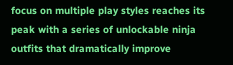focus on multiple play styles reaches its peak with a series of unlockable ninja outfits that dramatically improve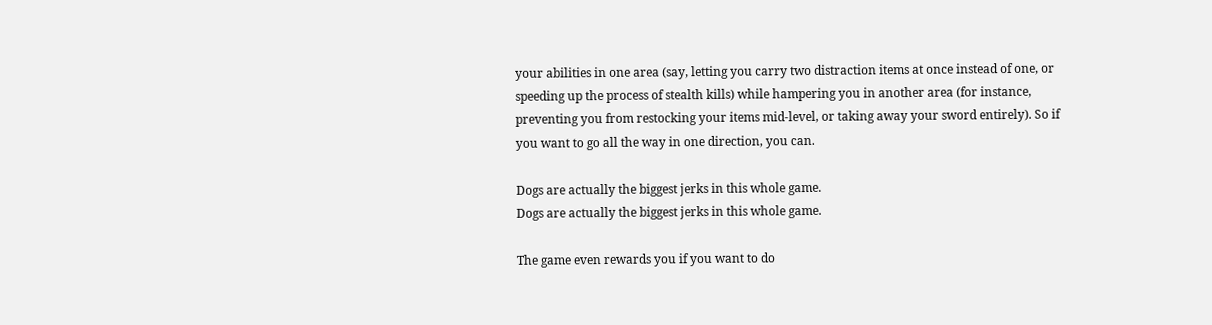your abilities in one area (say, letting you carry two distraction items at once instead of one, or speeding up the process of stealth kills) while hampering you in another area (for instance, preventing you from restocking your items mid-level, or taking away your sword entirely). So if you want to go all the way in one direction, you can.

Dogs are actually the biggest jerks in this whole game.
Dogs are actually the biggest jerks in this whole game.

The game even rewards you if you want to do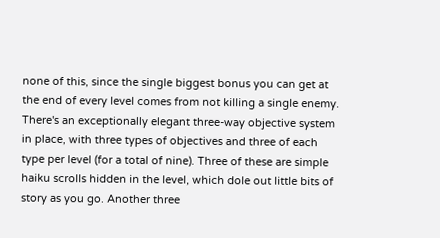none of this, since the single biggest bonus you can get at the end of every level comes from not killing a single enemy. There's an exceptionally elegant three-way objective system in place, with three types of objectives and three of each type per level (for a total of nine). Three of these are simple haiku scrolls hidden in the level, which dole out little bits of story as you go. Another three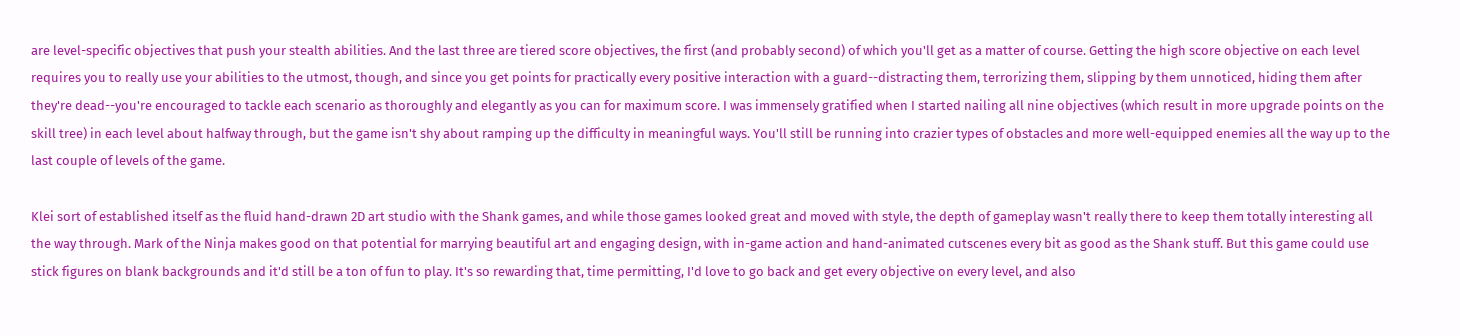are level-specific objectives that push your stealth abilities. And the last three are tiered score objectives, the first (and probably second) of which you'll get as a matter of course. Getting the high score objective on each level requires you to really use your abilities to the utmost, though, and since you get points for practically every positive interaction with a guard--distracting them, terrorizing them, slipping by them unnoticed, hiding them after they're dead--you're encouraged to tackle each scenario as thoroughly and elegantly as you can for maximum score. I was immensely gratified when I started nailing all nine objectives (which result in more upgrade points on the skill tree) in each level about halfway through, but the game isn't shy about ramping up the difficulty in meaningful ways. You'll still be running into crazier types of obstacles and more well-equipped enemies all the way up to the last couple of levels of the game.

Klei sort of established itself as the fluid hand-drawn 2D art studio with the Shank games, and while those games looked great and moved with style, the depth of gameplay wasn't really there to keep them totally interesting all the way through. Mark of the Ninja makes good on that potential for marrying beautiful art and engaging design, with in-game action and hand-animated cutscenes every bit as good as the Shank stuff. But this game could use stick figures on blank backgrounds and it'd still be a ton of fun to play. It's so rewarding that, time permitting, I'd love to go back and get every objective on every level, and also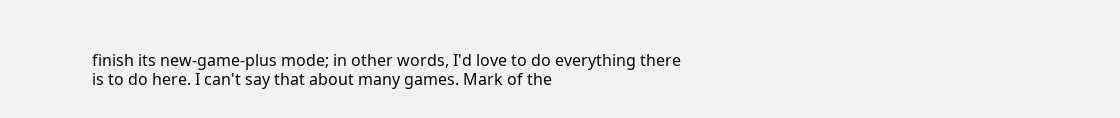finish its new-game-plus mode; in other words, I'd love to do everything there is to do here. I can't say that about many games. Mark of the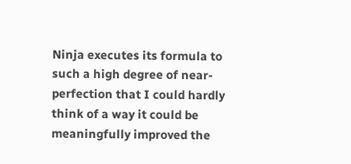Ninja executes its formula to such a high degree of near-perfection that I could hardly think of a way it could be meaningfully improved the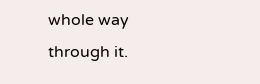whole way through it.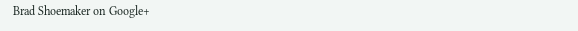Brad Shoemaker on Google+